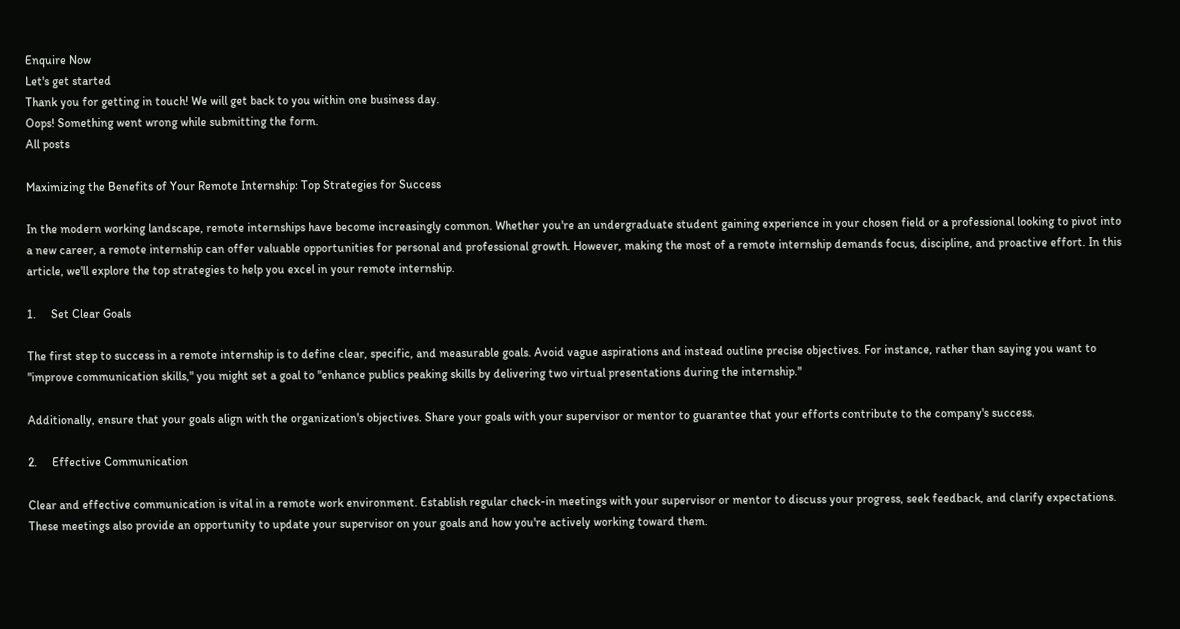Enquire Now
Let's get started
Thank you for getting in touch! We will get back to you within one business day.
Oops! Something went wrong while submitting the form.
All posts

Maximizing the Benefits of Your Remote Internship: Top Strategies for Success

In the modern working landscape, remote internships have become increasingly common. Whether you're an undergraduate student gaining experience in your chosen field or a professional looking to pivot into a new career, a remote internship can offer valuable opportunities for personal and professional growth. However, making the most of a remote internship demands focus, discipline, and proactive effort. In this article, we'll explore the top strategies to help you excel in your remote internship.

1.     Set Clear Goals

The first step to success in a remote internship is to define clear, specific, and measurable goals. Avoid vague aspirations and instead outline precise objectives. For instance, rather than saying you want to "improve communication skills," you might set a goal to "enhance publics peaking skills by delivering two virtual presentations during the internship."

Additionally, ensure that your goals align with the organization's objectives. Share your goals with your supervisor or mentor to guarantee that your efforts contribute to the company's success.

2.     Effective Communication

Clear and effective communication is vital in a remote work environment. Establish regular check-in meetings with your supervisor or mentor to discuss your progress, seek feedback, and clarify expectations. These meetings also provide an opportunity to update your supervisor on your goals and how you're actively working toward them.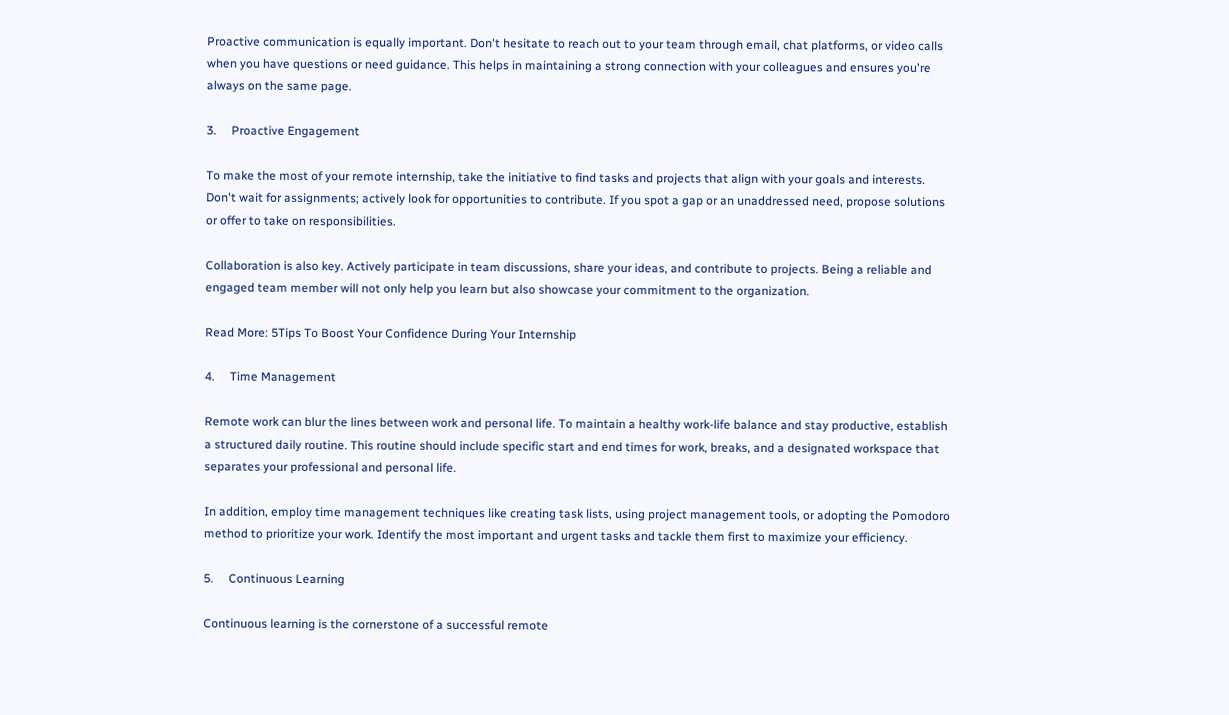Proactive communication is equally important. Don't hesitate to reach out to your team through email, chat platforms, or video calls when you have questions or need guidance. This helps in maintaining a strong connection with your colleagues and ensures you're always on the same page.

3.     Proactive Engagement

To make the most of your remote internship, take the initiative to find tasks and projects that align with your goals and interests. Don't wait for assignments; actively look for opportunities to contribute. If you spot a gap or an unaddressed need, propose solutions or offer to take on responsibilities.

Collaboration is also key. Actively participate in team discussions, share your ideas, and contribute to projects. Being a reliable and engaged team member will not only help you learn but also showcase your commitment to the organization.

Read More: 5Tips To Boost Your Confidence During Your Internship

4.     Time Management

Remote work can blur the lines between work and personal life. To maintain a healthy work-life balance and stay productive, establish a structured daily routine. This routine should include specific start and end times for work, breaks, and a designated workspace that separates your professional and personal life.

In addition, employ time management techniques like creating task lists, using project management tools, or adopting the Pomodoro method to prioritize your work. Identify the most important and urgent tasks and tackle them first to maximize your efficiency.

5.     Continuous Learning

Continuous learning is the cornerstone of a successful remote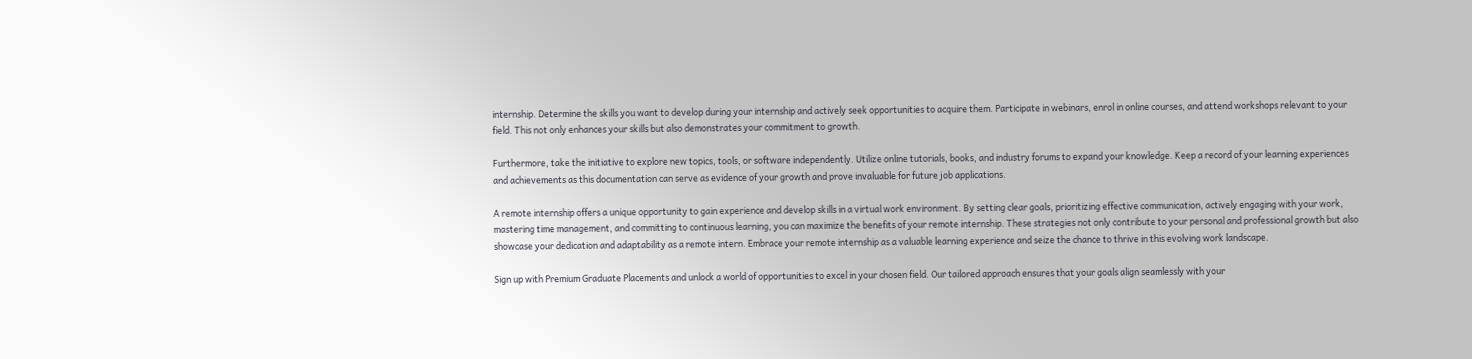internship. Determine the skills you want to develop during your internship and actively seek opportunities to acquire them. Participate in webinars, enrol in online courses, and attend workshops relevant to your field. This not only enhances your skills but also demonstrates your commitment to growth.

Furthermore, take the initiative to explore new topics, tools, or software independently. Utilize online tutorials, books, and industry forums to expand your knowledge. Keep a record of your learning experiences and achievements as this documentation can serve as evidence of your growth and prove invaluable for future job applications.

A remote internship offers a unique opportunity to gain experience and develop skills in a virtual work environment. By setting clear goals, prioritizing effective communication, actively engaging with your work, mastering time management, and committing to continuous learning, you can maximize the benefits of your remote internship. These strategies not only contribute to your personal and professional growth but also showcase your dedication and adaptability as a remote intern. Embrace your remote internship as a valuable learning experience and seize the chance to thrive in this evolving work landscape.

Sign up with Premium Graduate Placements and unlock a world of opportunities to excel in your chosen field. Our tailored approach ensures that your goals align seamlessly with your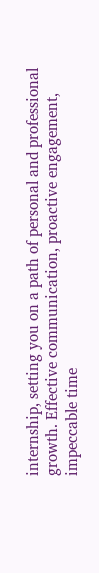internship, setting you on a path of personal and professional growth. Effective communication, proactive engagement, impeccable time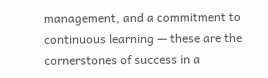management, and a commitment to continuous learning — these are the cornerstones of success in a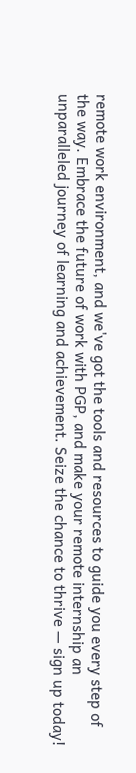remote work environment, and we've got the tools and resources to guide you every step of the way. Embrace the future of work with PGP, and make your remote internship an unparalleled journey of learning and achievement. Seize the chance to thrive — sign up today!